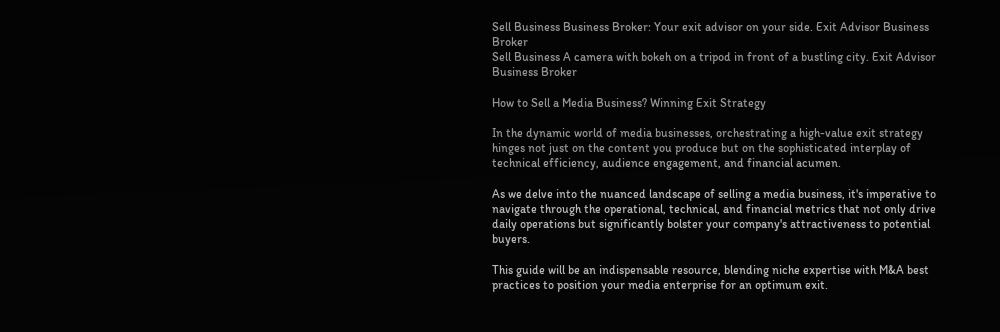Sell Business Business Broker: Your exit advisor on your side. Exit Advisor Business Broker
Sell Business A camera with bokeh on a tripod in front of a bustling city. Exit Advisor Business Broker

How to Sell a Media Business? Winning Exit Strategy

In the dynamic world of media businesses, orchestrating a high-value exit strategy hinges not just on the content you produce but on the sophisticated interplay of technical efficiency, audience engagement, and financial acumen.

As we delve into the nuanced landscape of selling a media business, it's imperative to navigate through the operational, technical, and financial metrics that not only drive daily operations but significantly bolster your company's attractiveness to potential buyers.

This guide will be an indispensable resource, blending niche expertise with M&A best practices to position your media enterprise for an optimum exit.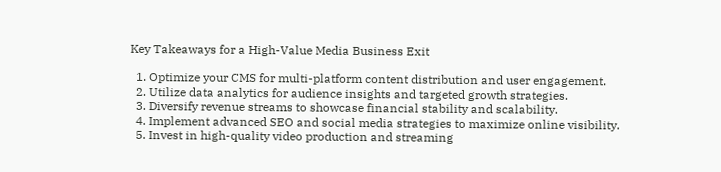Key Takeaways for a High-Value Media Business Exit

  1. Optimize your CMS for multi-platform content distribution and user engagement.
  2. Utilize data analytics for audience insights and targeted growth strategies.
  3. Diversify revenue streams to showcase financial stability and scalability.
  4. Implement advanced SEO and social media strategies to maximize online visibility.
  5. Invest in high-quality video production and streaming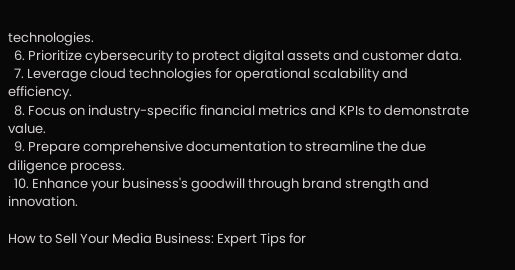technologies.
  6. Prioritize cybersecurity to protect digital assets and customer data.
  7. Leverage cloud technologies for operational scalability and efficiency.
  8. Focus on industry-specific financial metrics and KPIs to demonstrate value.
  9. Prepare comprehensive documentation to streamline the due diligence process.
  10. Enhance your business's goodwill through brand strength and innovation.

How to Sell Your Media Business: Expert Tips for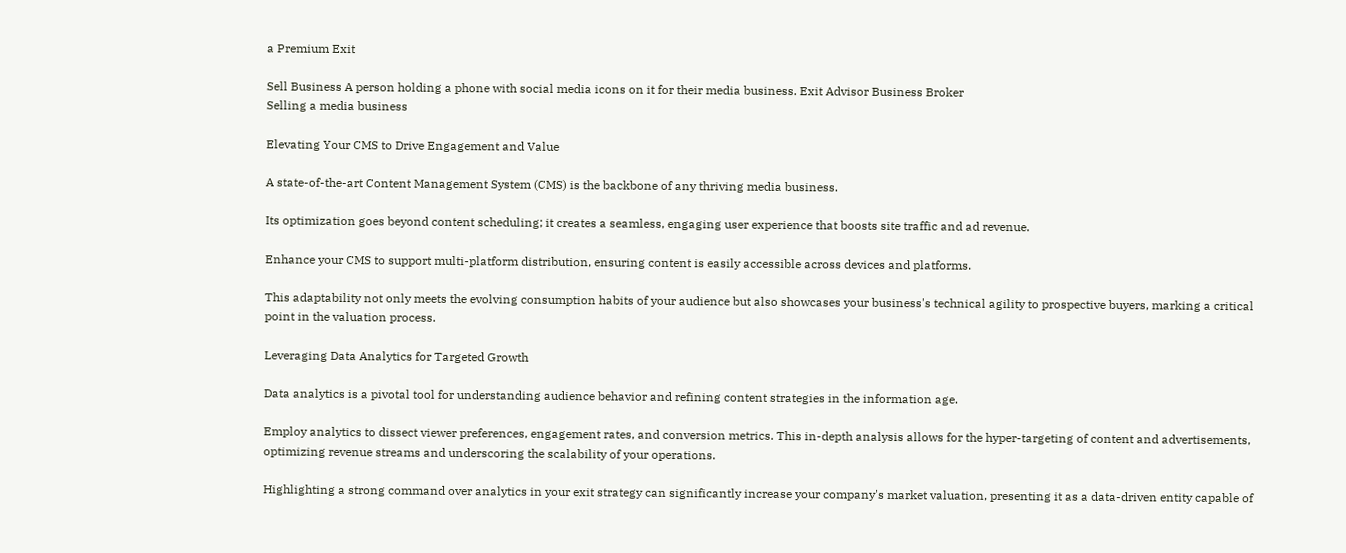a Premium Exit

Sell Business A person holding a phone with social media icons on it for their media business. Exit Advisor Business Broker
Selling a media business

Elevating Your CMS to Drive Engagement and Value

A state-of-the-art Content Management System (CMS) is the backbone of any thriving media business.

Its optimization goes beyond content scheduling; it creates a seamless, engaging user experience that boosts site traffic and ad revenue.

Enhance your CMS to support multi-platform distribution, ensuring content is easily accessible across devices and platforms.

This adaptability not only meets the evolving consumption habits of your audience but also showcases your business's technical agility to prospective buyers, marking a critical point in the valuation process.

Leveraging Data Analytics for Targeted Growth

Data analytics is a pivotal tool for understanding audience behavior and refining content strategies in the information age.

Employ analytics to dissect viewer preferences, engagement rates, and conversion metrics. This in-depth analysis allows for the hyper-targeting of content and advertisements, optimizing revenue streams and underscoring the scalability of your operations.

Highlighting a strong command over analytics in your exit strategy can significantly increase your company's market valuation, presenting it as a data-driven entity capable of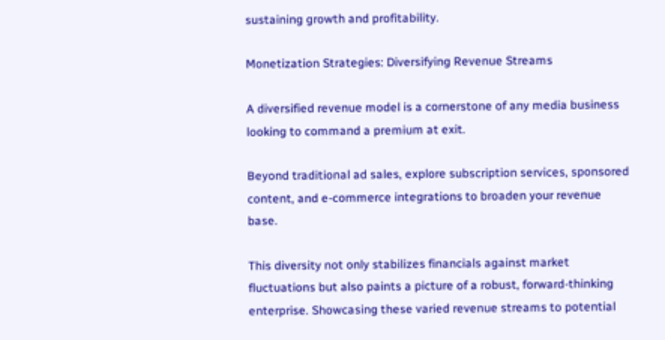sustaining growth and profitability.

Monetization Strategies: Diversifying Revenue Streams

A diversified revenue model is a cornerstone of any media business looking to command a premium at exit.

Beyond traditional ad sales, explore subscription services, sponsored content, and e-commerce integrations to broaden your revenue base.

This diversity not only stabilizes financials against market fluctuations but also paints a picture of a robust, forward-thinking enterprise. Showcasing these varied revenue streams to potential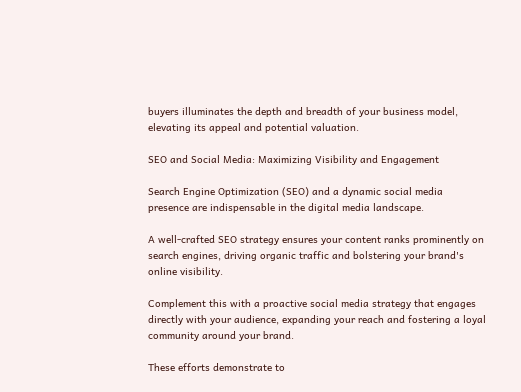buyers illuminates the depth and breadth of your business model, elevating its appeal and potential valuation.

SEO and Social Media: Maximizing Visibility and Engagement

Search Engine Optimization (SEO) and a dynamic social media presence are indispensable in the digital media landscape.

A well-crafted SEO strategy ensures your content ranks prominently on search engines, driving organic traffic and bolstering your brand's online visibility.

Complement this with a proactive social media strategy that engages directly with your audience, expanding your reach and fostering a loyal community around your brand.

These efforts demonstrate to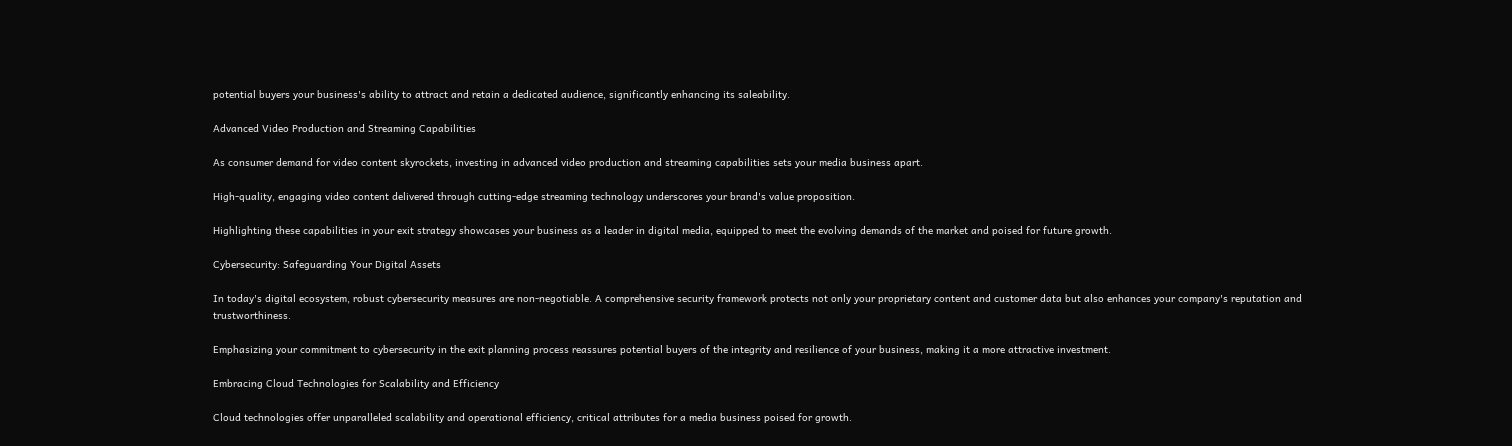potential buyers your business's ability to attract and retain a dedicated audience, significantly enhancing its saleability.

Advanced Video Production and Streaming Capabilities

As consumer demand for video content skyrockets, investing in advanced video production and streaming capabilities sets your media business apart.

High-quality, engaging video content delivered through cutting-edge streaming technology underscores your brand's value proposition.

Highlighting these capabilities in your exit strategy showcases your business as a leader in digital media, equipped to meet the evolving demands of the market and poised for future growth.

Cybersecurity: Safeguarding Your Digital Assets

In today's digital ecosystem, robust cybersecurity measures are non-negotiable. A comprehensive security framework protects not only your proprietary content and customer data but also enhances your company's reputation and trustworthiness.

Emphasizing your commitment to cybersecurity in the exit planning process reassures potential buyers of the integrity and resilience of your business, making it a more attractive investment.

Embracing Cloud Technologies for Scalability and Efficiency

Cloud technologies offer unparalleled scalability and operational efficiency, critical attributes for a media business poised for growth.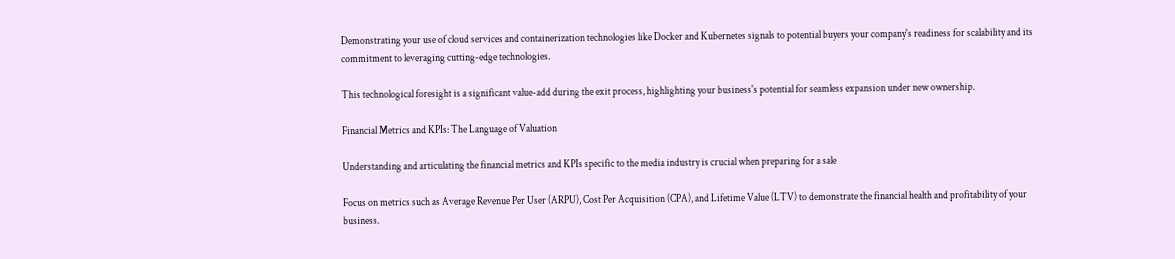Demonstrating your use of cloud services and containerization technologies like Docker and Kubernetes signals to potential buyers your company's readiness for scalability and its commitment to leveraging cutting-edge technologies.

This technological foresight is a significant value-add during the exit process, highlighting your business's potential for seamless expansion under new ownership.

Financial Metrics and KPIs: The Language of Valuation

Understanding and articulating the financial metrics and KPIs specific to the media industry is crucial when preparing for a sale

Focus on metrics such as Average Revenue Per User (ARPU), Cost Per Acquisition (CPA), and Lifetime Value (LTV) to demonstrate the financial health and profitability of your business.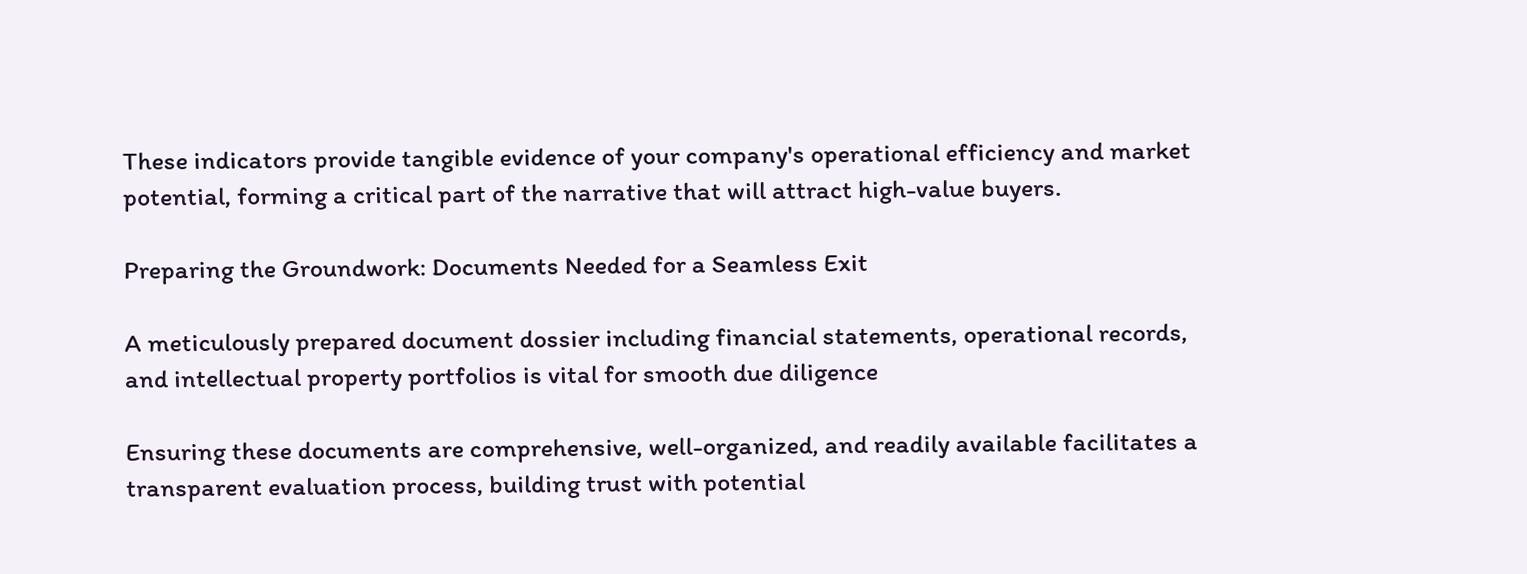These indicators provide tangible evidence of your company's operational efficiency and market potential, forming a critical part of the narrative that will attract high-value buyers.

Preparing the Groundwork: Documents Needed for a Seamless Exit

A meticulously prepared document dossier including financial statements, operational records, and intellectual property portfolios is vital for smooth due diligence

Ensuring these documents are comprehensive, well-organized, and readily available facilitates a transparent evaluation process, building trust with potential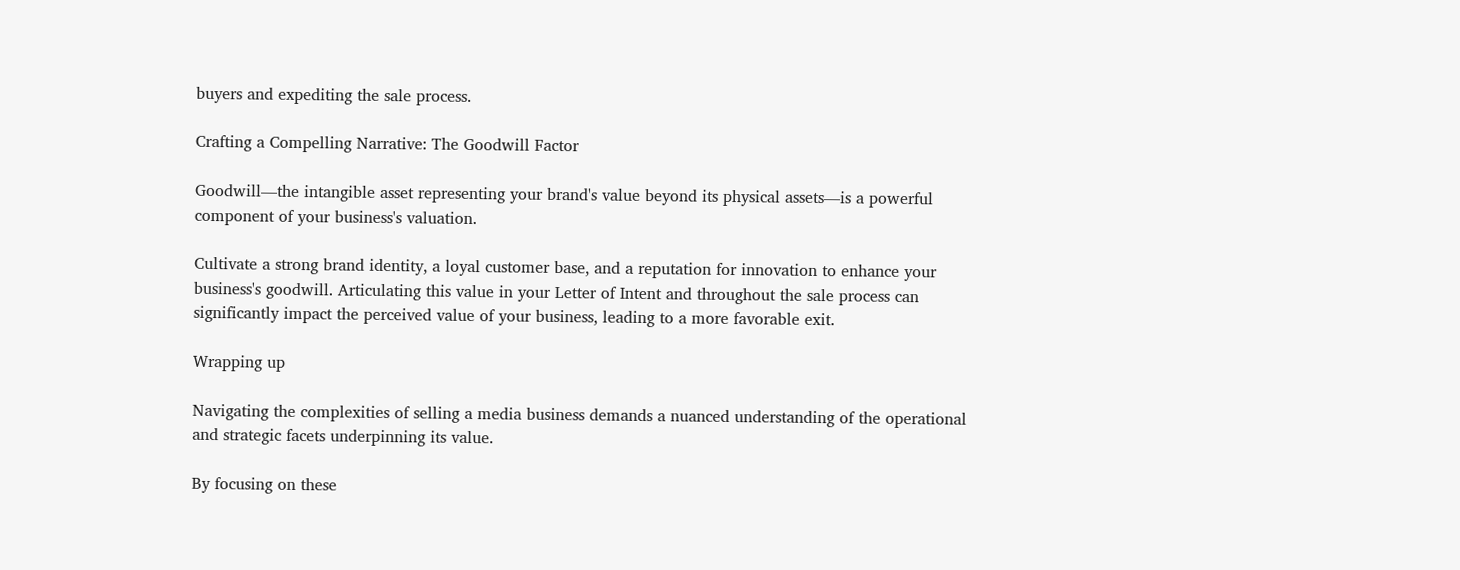buyers and expediting the sale process.

Crafting a Compelling Narrative: The Goodwill Factor

Goodwill—the intangible asset representing your brand's value beyond its physical assets—is a powerful component of your business's valuation.

Cultivate a strong brand identity, a loyal customer base, and a reputation for innovation to enhance your business's goodwill. Articulating this value in your Letter of Intent and throughout the sale process can significantly impact the perceived value of your business, leading to a more favorable exit.

Wrapping up

Navigating the complexities of selling a media business demands a nuanced understanding of the operational and strategic facets underpinning its value.

By focusing on these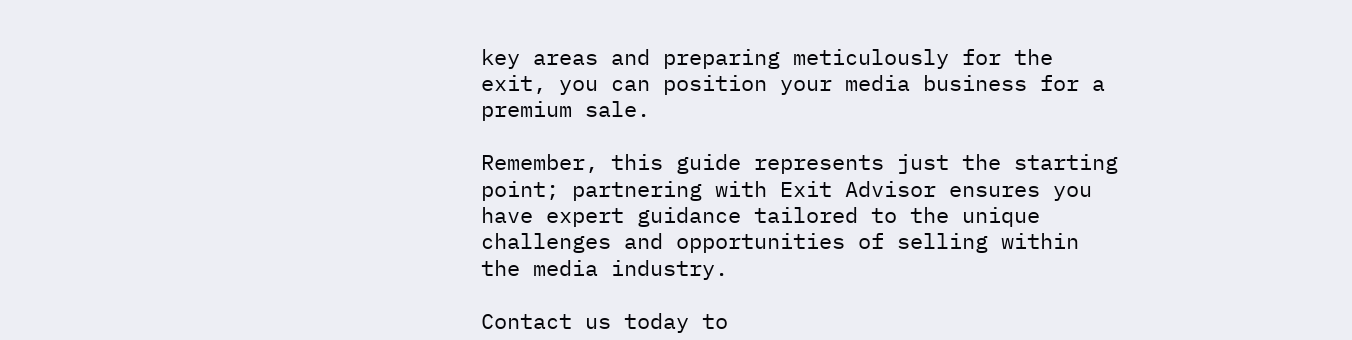key areas and preparing meticulously for the exit, you can position your media business for a premium sale.

Remember, this guide represents just the starting point; partnering with Exit Advisor ensures you have expert guidance tailored to the unique challenges and opportunities of selling within the media industry.

Contact us today to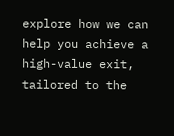explore how we can help you achieve a high-value exit, tailored to the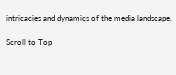intricacies and dynamics of the media landscape.

Scroll to Top